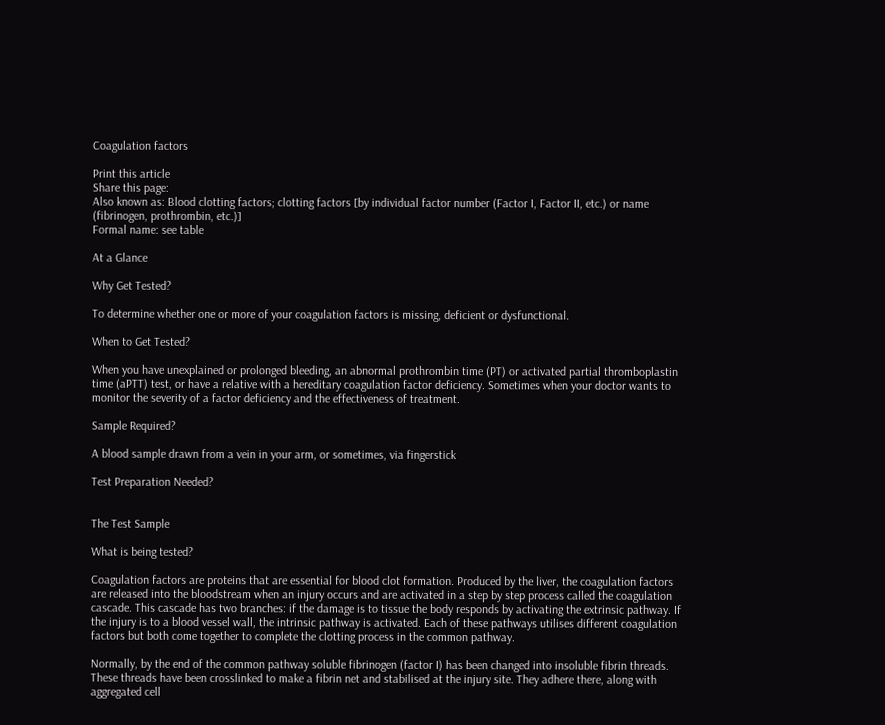Coagulation factors

Print this article
Share this page:
Also known as: Blood clotting factors; clotting factors [by individual factor number (Factor I, Factor II, etc.) or name (fibrinogen, prothrombin, etc.)]
Formal name: see table

At a Glance

Why Get Tested?

To determine whether one or more of your coagulation factors is missing, deficient or dysfunctional.

When to Get Tested?

When you have unexplained or prolonged bleeding, an abnormal prothrombin time (PT) or activated partial thromboplastin time (aPTT) test, or have a relative with a hereditary coagulation factor deficiency. Sometimes when your doctor wants to monitor the severity of a factor deficiency and the effectiveness of treatment.

Sample Required?

A blood sample drawn from a vein in your arm, or sometimes, via fingerstick

Test Preparation Needed?


The Test Sample

What is being tested?

Coagulation factors are proteins that are essential for blood clot formation. Produced by the liver, the coagulation factors are released into the bloodstream when an injury occurs and are activated in a step by step process called the coagulation cascade. This cascade has two branches: if the damage is to tissue the body responds by activating the extrinsic pathway. If the injury is to a blood vessel wall, the intrinsic pathway is activated. Each of these pathways utilises different coagulation factors but both come together to complete the clotting process in the common pathway.

Normally, by the end of the common pathway soluble fibrinogen (factor I) has been changed into insoluble fibrin threads. These threads have been crosslinked to make a fibrin net and stabilised at the injury site. They adhere there, along with aggregated cell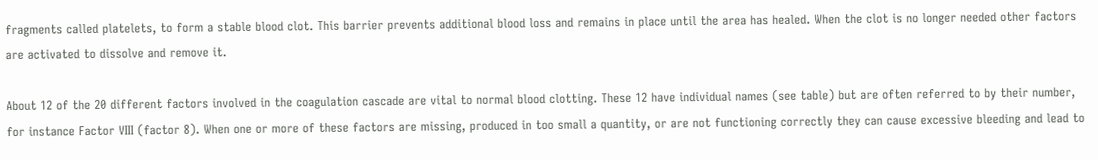fragments called platelets, to form a stable blood clot. This barrier prevents additional blood loss and remains in place until the area has healed. When the clot is no longer needed other factors are activated to dissolve and remove it.

About 12 of the 20 different factors involved in the coagulation cascade are vital to normal blood clotting. These 12 have individual names (see table) but are often referred to by their number, for instance Factor VIII (factor 8). When one or more of these factors are missing, produced in too small a quantity, or are not functioning correctly they can cause excessive bleeding and lead to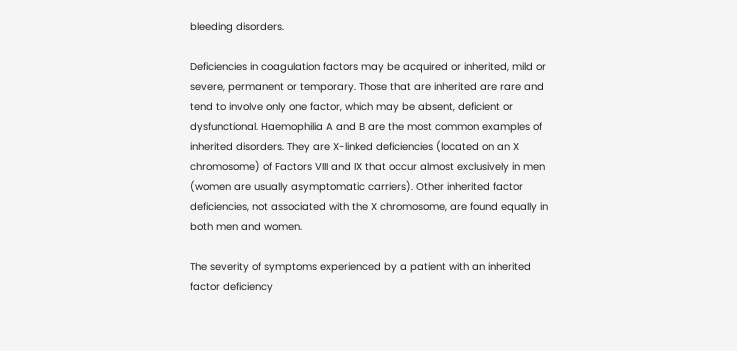bleeding disorders.

Deficiencies in coagulation factors may be acquired or inherited, mild or severe, permanent or temporary. Those that are inherited are rare and tend to involve only one factor, which may be absent, deficient or dysfunctional. Haemophilia A and B are the most common examples of inherited disorders. They are X-linked deficiencies (located on an X chromosome) of Factors VIII and IX that occur almost exclusively in men (women are usually asymptomatic carriers). Other inherited factor deficiencies, not associated with the X chromosome, are found equally in both men and women.

The severity of symptoms experienced by a patient with an inherited factor deficiency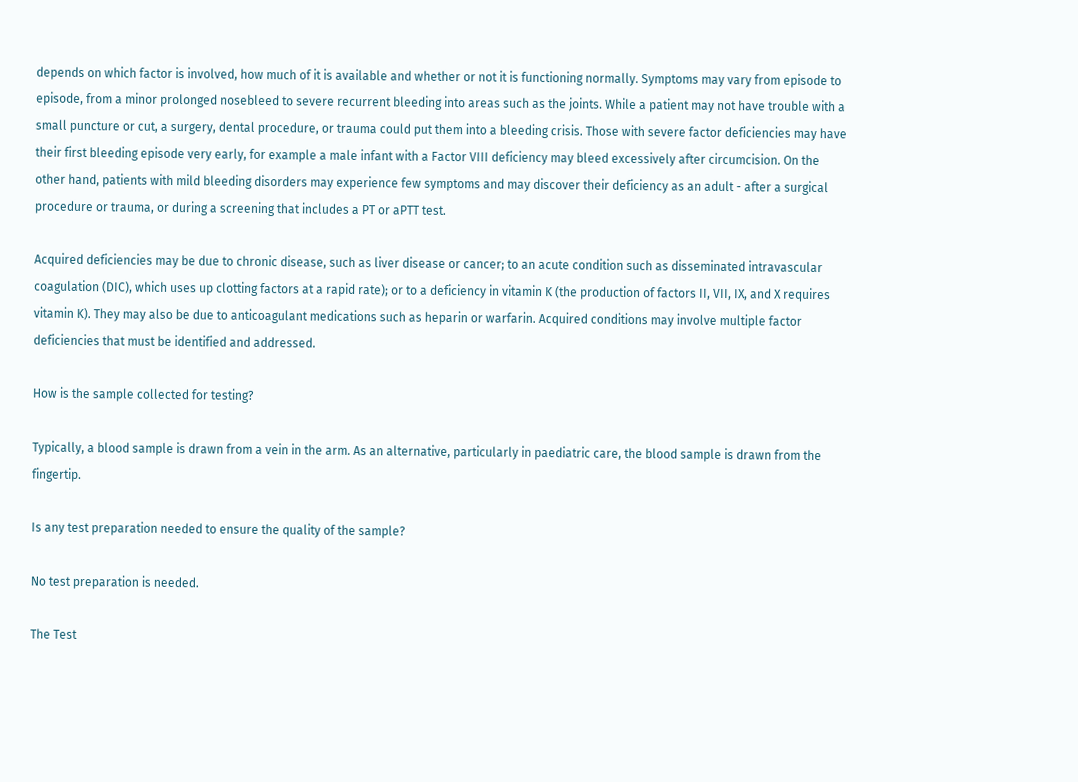depends on which factor is involved, how much of it is available and whether or not it is functioning normally. Symptoms may vary from episode to episode, from a minor prolonged nosebleed to severe recurrent bleeding into areas such as the joints. While a patient may not have trouble with a small puncture or cut, a surgery, dental procedure, or trauma could put them into a bleeding crisis. Those with severe factor deficiencies may have their first bleeding episode very early, for example a male infant with a Factor VIII deficiency may bleed excessively after circumcision. On the other hand, patients with mild bleeding disorders may experience few symptoms and may discover their deficiency as an adult - after a surgical procedure or trauma, or during a screening that includes a PT or aPTT test.

Acquired deficiencies may be due to chronic disease, such as liver disease or cancer; to an acute condition such as disseminated intravascular coagulation (DIC), which uses up clotting factors at a rapid rate); or to a deficiency in vitamin K (the production of factors II, VII, IX, and X requires vitamin K). They may also be due to anticoagulant medications such as heparin or warfarin. Acquired conditions may involve multiple factor deficiencies that must be identified and addressed.

How is the sample collected for testing?

Typically, a blood sample is drawn from a vein in the arm. As an alternative, particularly in paediatric care, the blood sample is drawn from the fingertip.

Is any test preparation needed to ensure the quality of the sample?

No test preparation is needed.

The Test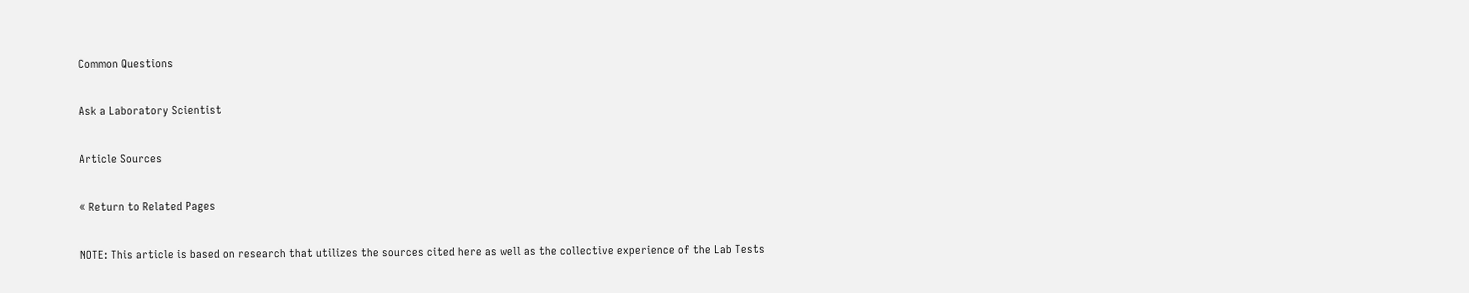Common Questions

Ask a Laboratory Scientist

Article Sources

« Return to Related Pages

NOTE: This article is based on research that utilizes the sources cited here as well as the collective experience of the Lab Tests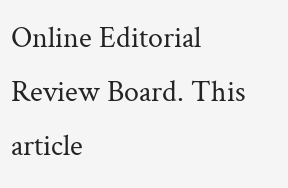Online Editorial Review Board. This article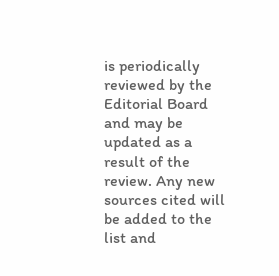is periodically reviewed by the Editorial Board and may be updated as a result of the review. Any new sources cited will be added to the list and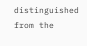distinguished from the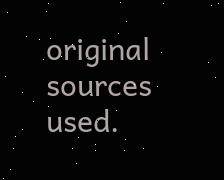original sources used.